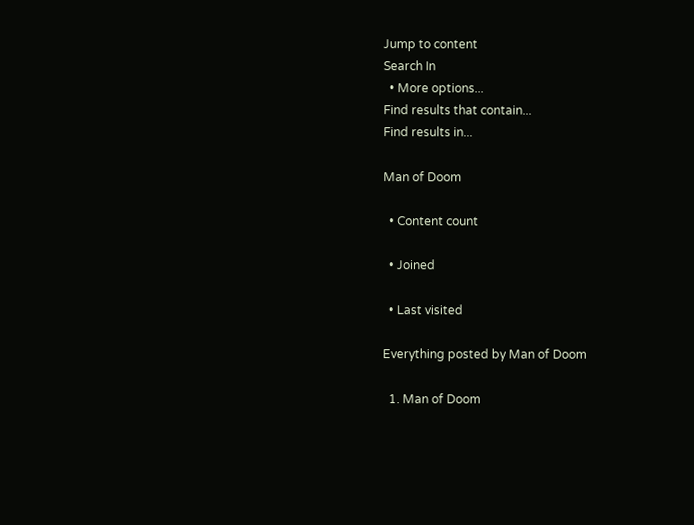Jump to content
Search In
  • More options...
Find results that contain...
Find results in...

Man of Doom

  • Content count

  • Joined

  • Last visited

Everything posted by Man of Doom

  1. Man of Doom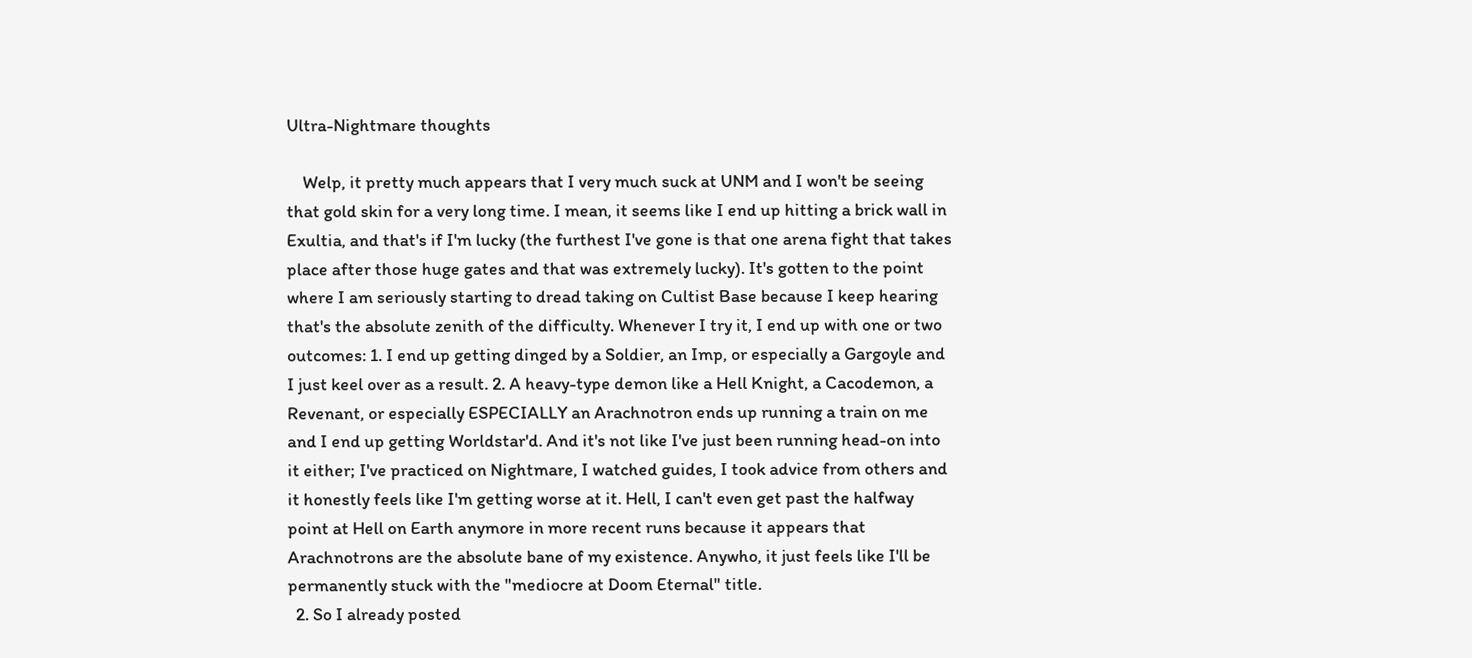Ultra-Nightmare thoughts

    Welp, it pretty much appears that I very much suck at UNM and I won't be seeing that gold skin for a very long time. I mean, it seems like I end up hitting a brick wall in Exultia, and that's if I'm lucky (the furthest I've gone is that one arena fight that takes place after those huge gates and that was extremely lucky). It's gotten to the point where I am seriously starting to dread taking on Cultist Base because I keep hearing that's the absolute zenith of the difficulty. Whenever I try it, I end up with one or two outcomes: 1. I end up getting dinged by a Soldier, an Imp, or especially a Gargoyle and I just keel over as a result. 2. A heavy-type demon like a Hell Knight, a Cacodemon, a Revenant, or especially ESPECIALLY an Arachnotron ends up running a train on me and I end up getting Worldstar'd. And it's not like I've just been running head-on into it either; I've practiced on Nightmare, I watched guides, I took advice from others and it honestly feels like I'm getting worse at it. Hell, I can't even get past the halfway point at Hell on Earth anymore in more recent runs because it appears that Arachnotrons are the absolute bane of my existence. Anywho, it just feels like I'll be permanently stuck with the "mediocre at Doom Eternal" title.
  2. So I already posted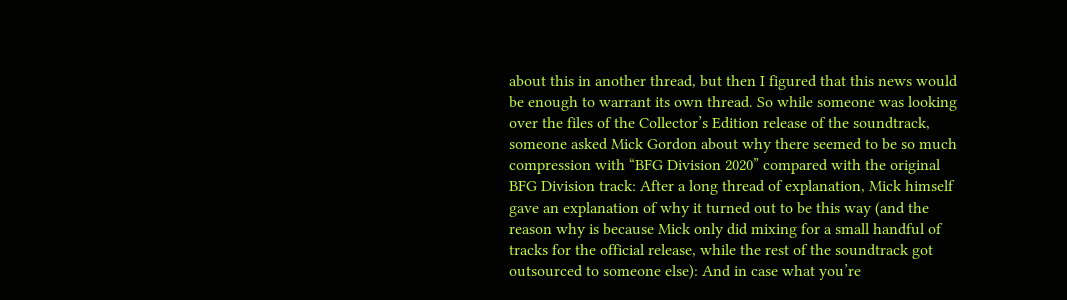about this in another thread, but then I figured that this news would be enough to warrant its own thread. So while someone was looking over the files of the Collector’s Edition release of the soundtrack, someone asked Mick Gordon about why there seemed to be so much compression with “BFG Division 2020” compared with the original BFG Division track: After a long thread of explanation, Mick himself gave an explanation of why it turned out to be this way (and the reason why is because Mick only did mixing for a small handful of tracks for the official release, while the rest of the soundtrack got outsourced to someone else): And in case what you’re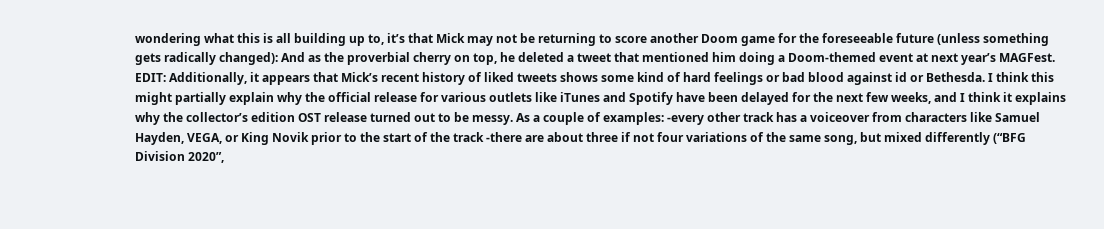wondering what this is all building up to, it’s that Mick may not be returning to score another Doom game for the foreseeable future (unless something gets radically changed): And as the proverbial cherry on top, he deleted a tweet that mentioned him doing a Doom-themed event at next year’s MAGFest. EDIT: Additionally, it appears that Mick’s recent history of liked tweets shows some kind of hard feelings or bad blood against id or Bethesda. I think this might partially explain why the official release for various outlets like iTunes and Spotify have been delayed for the next few weeks, and I think it explains why the collector’s edition OST release turned out to be messy. As a couple of examples: -every other track has a voiceover from characters like Samuel Hayden, VEGA, or King Novik prior to the start of the track -there are about three if not four variations of the same song, but mixed differently (“BFG Division 2020”,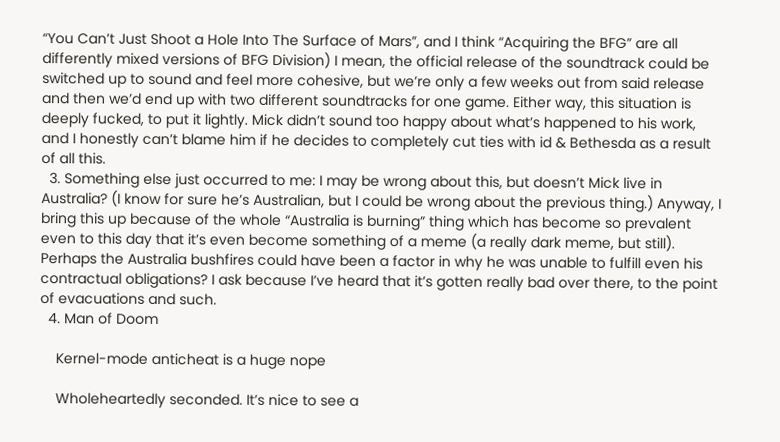“You Can’t Just Shoot a Hole Into The Surface of Mars”, and I think “Acquiring the BFG” are all differently mixed versions of BFG Division) I mean, the official release of the soundtrack could be switched up to sound and feel more cohesive, but we’re only a few weeks out from said release and then we’d end up with two different soundtracks for one game. Either way, this situation is deeply fucked, to put it lightly. Mick didn’t sound too happy about what’s happened to his work, and I honestly can’t blame him if he decides to completely cut ties with id & Bethesda as a result of all this.
  3. Something else just occurred to me: I may be wrong about this, but doesn’t Mick live in Australia? (I know for sure he’s Australian, but I could be wrong about the previous thing.) Anyway, I bring this up because of the whole “Australia is burning” thing which has become so prevalent even to this day that it’s even become something of a meme (a really dark meme, but still). Perhaps the Australia bushfires could have been a factor in why he was unable to fulfill even his contractual obligations? I ask because I’ve heard that it’s gotten really bad over there, to the point of evacuations and such.
  4. Man of Doom

    Kernel-mode anticheat is a huge nope

    Wholeheartedly seconded. It’s nice to see a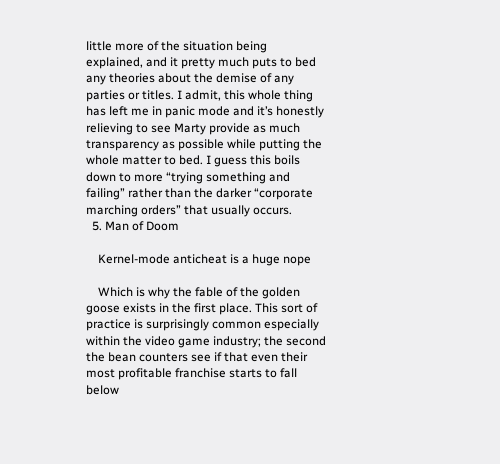little more of the situation being explained, and it pretty much puts to bed any theories about the demise of any parties or titles. I admit, this whole thing has left me in panic mode and it’s honestly relieving to see Marty provide as much transparency as possible while putting the whole matter to bed. I guess this boils down to more “trying something and failing” rather than the darker “corporate marching orders” that usually occurs.
  5. Man of Doom

    Kernel-mode anticheat is a huge nope

    Which is why the fable of the golden goose exists in the first place. This sort of practice is surprisingly common especially within the video game industry; the second the bean counters see if that even their most profitable franchise starts to fall below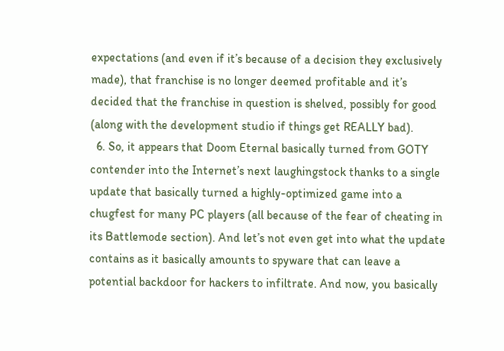expectations (and even if it’s because of a decision they exclusively made), that franchise is no longer deemed profitable and it’s decided that the franchise in question is shelved, possibly for good (along with the development studio if things get REALLY bad).
  6. So, it appears that Doom Eternal basically turned from GOTY contender into the Internet’s next laughingstock thanks to a single update that basically turned a highly-optimized game into a chugfest for many PC players (all because of the fear of cheating in its Battlemode section). And let’s not even get into what the update contains as it basically amounts to spyware that can leave a potential backdoor for hackers to infiltrate. And now, you basically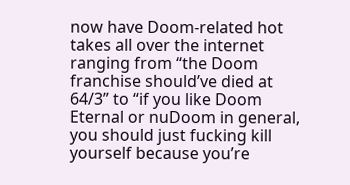now have Doom-related hot takes all over the internet ranging from “the Doom franchise should’ve died at 64/3” to “if you like Doom Eternal or nuDoom in general, you should just fucking kill yourself because you’re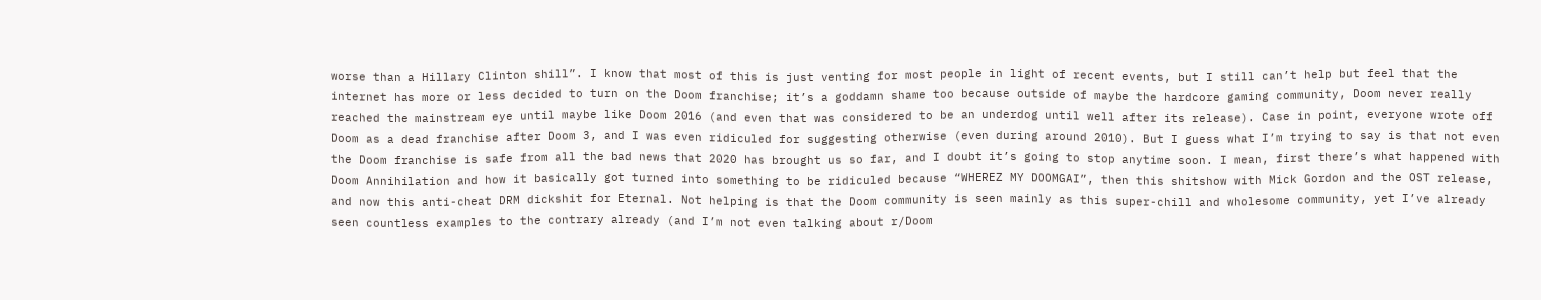worse than a Hillary Clinton shill”. I know that most of this is just venting for most people in light of recent events, but I still can’t help but feel that the internet has more or less decided to turn on the Doom franchise; it’s a goddamn shame too because outside of maybe the hardcore gaming community, Doom never really reached the mainstream eye until maybe like Doom 2016 (and even that was considered to be an underdog until well after its release). Case in point, everyone wrote off Doom as a dead franchise after Doom 3, and I was even ridiculed for suggesting otherwise (even during around 2010). But I guess what I’m trying to say is that not even the Doom franchise is safe from all the bad news that 2020 has brought us so far, and I doubt it’s going to stop anytime soon. I mean, first there’s what happened with Doom Annihilation and how it basically got turned into something to be ridiculed because “WHEREZ MY DOOMGAI”, then this shitshow with Mick Gordon and the OST release, and now this anti-cheat DRM dickshit for Eternal. Not helping is that the Doom community is seen mainly as this super-chill and wholesome community, yet I’ve already seen countless examples to the contrary already (and I’m not even talking about r/Doom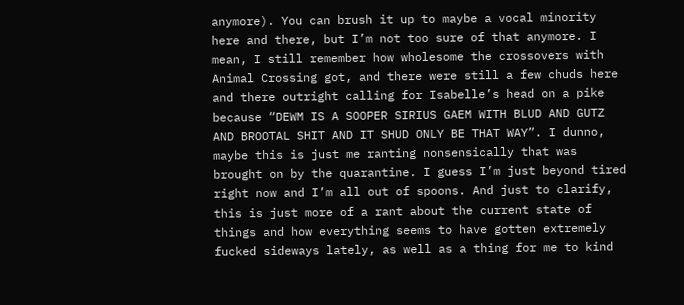anymore). You can brush it up to maybe a vocal minority here and there, but I’m not too sure of that anymore. I mean, I still remember how wholesome the crossovers with Animal Crossing got, and there were still a few chuds here and there outright calling for Isabelle’s head on a pike because “DEWM IS A SOOPER SIRIUS GAEM WITH BLUD AND GUTZ AND BROOTAL SHIT AND IT SHUD ONLY BE THAT WAY”. I dunno, maybe this is just me ranting nonsensically that was brought on by the quarantine. I guess I’m just beyond tired right now and I’m all out of spoons. And just to clarify, this is just more of a rant about the current state of things and how everything seems to have gotten extremely fucked sideways lately, as well as a thing for me to kind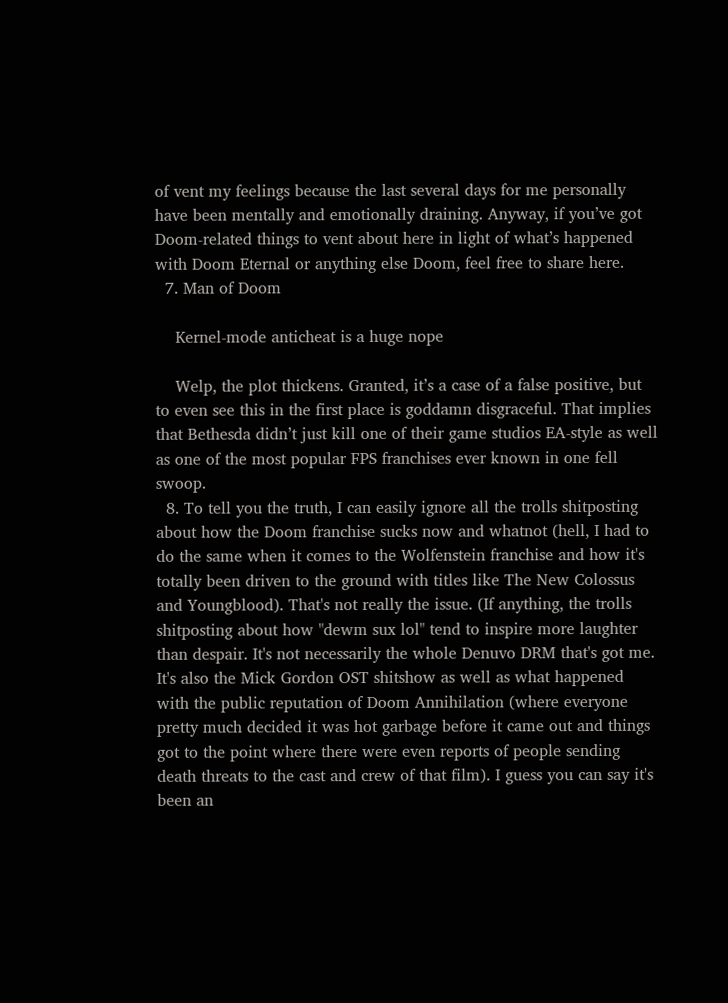of vent my feelings because the last several days for me personally have been mentally and emotionally draining. Anyway, if you’ve got Doom-related things to vent about here in light of what’s happened with Doom Eternal or anything else Doom, feel free to share here.
  7. Man of Doom

    Kernel-mode anticheat is a huge nope

    Welp, the plot thickens. Granted, it’s a case of a false positive, but to even see this in the first place is goddamn disgraceful. That implies that Bethesda didn’t just kill one of their game studios EA-style as well as one of the most popular FPS franchises ever known in one fell swoop.
  8. To tell you the truth, I can easily ignore all the trolls shitposting about how the Doom franchise sucks now and whatnot (hell, I had to do the same when it comes to the Wolfenstein franchise and how it's totally been driven to the ground with titles like The New Colossus and Youngblood). That's not really the issue. (If anything, the trolls shitposting about how "dewm sux lol" tend to inspire more laughter than despair. It's not necessarily the whole Denuvo DRM that's got me. It's also the Mick Gordon OST shitshow as well as what happened with the public reputation of Doom Annihilation (where everyone pretty much decided it was hot garbage before it came out and things got to the point where there were even reports of people sending death threats to the cast and crew of that film). I guess you can say it's been an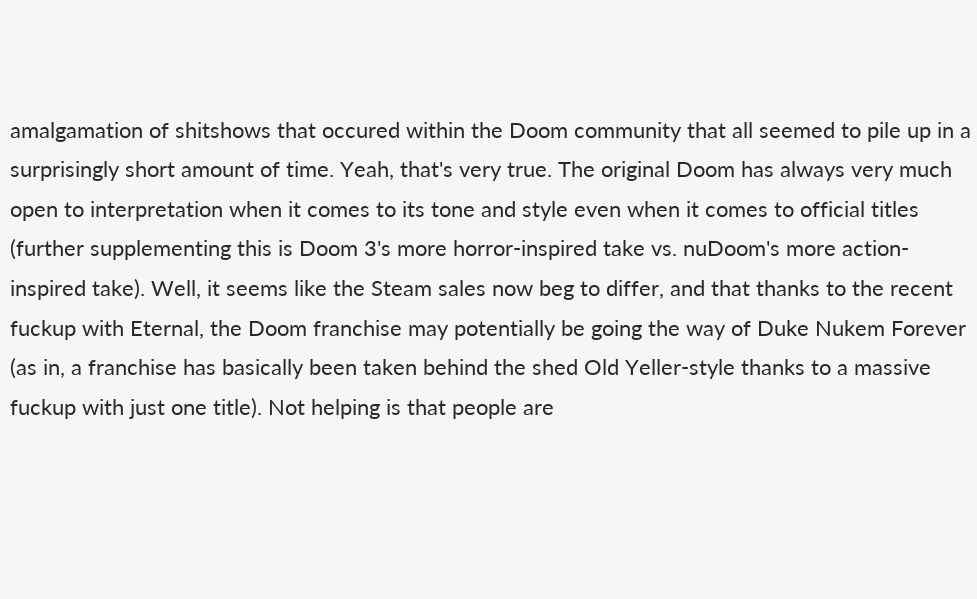amalgamation of shitshows that occured within the Doom community that all seemed to pile up in a surprisingly short amount of time. Yeah, that's very true. The original Doom has always very much open to interpretation when it comes to its tone and style even when it comes to official titles (further supplementing this is Doom 3's more horror-inspired take vs. nuDoom's more action-inspired take). Well, it seems like the Steam sales now beg to differ, and that thanks to the recent fuckup with Eternal, the Doom franchise may potentially be going the way of Duke Nukem Forever (as in, a franchise has basically been taken behind the shed Old Yeller-style thanks to a massive fuckup with just one title). Not helping is that people are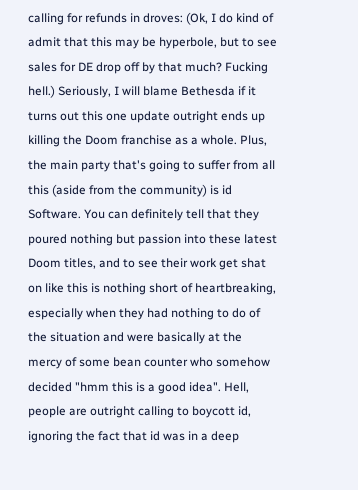calling for refunds in droves: (Ok, I do kind of admit that this may be hyperbole, but to see sales for DE drop off by that much? Fucking hell.) Seriously, I will blame Bethesda if it turns out this one update outright ends up killing the Doom franchise as a whole. Plus, the main party that's going to suffer from all this (aside from the community) is id Software. You can definitely tell that they poured nothing but passion into these latest Doom titles, and to see their work get shat on like this is nothing short of heartbreaking, especially when they had nothing to do of the situation and were basically at the mercy of some bean counter who somehow decided "hmm this is a good idea". Hell, people are outright calling to boycott id, ignoring the fact that id was in a deep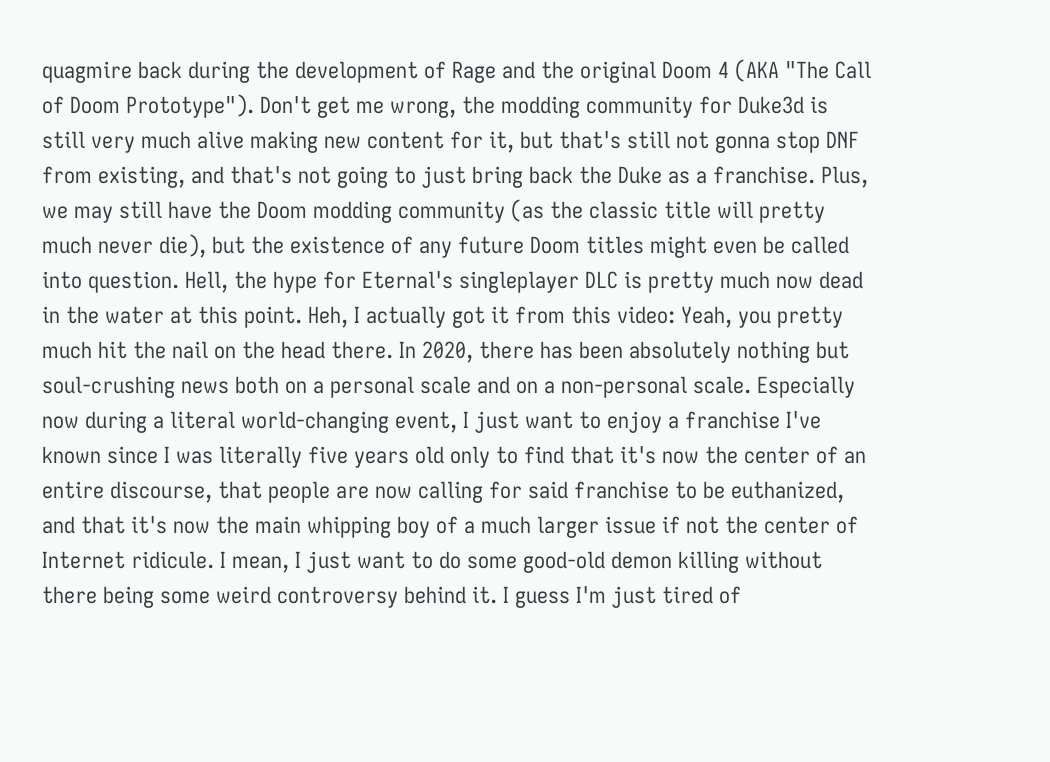quagmire back during the development of Rage and the original Doom 4 (AKA "The Call of Doom Prototype"). Don't get me wrong, the modding community for Duke3d is still very much alive making new content for it, but that's still not gonna stop DNF from existing, and that's not going to just bring back the Duke as a franchise. Plus, we may still have the Doom modding community (as the classic title will pretty much never die), but the existence of any future Doom titles might even be called into question. Hell, the hype for Eternal's singleplayer DLC is pretty much now dead in the water at this point. Heh, I actually got it from this video: Yeah, you pretty much hit the nail on the head there. In 2020, there has been absolutely nothing but soul-crushing news both on a personal scale and on a non-personal scale. Especially now during a literal world-changing event, I just want to enjoy a franchise I've known since I was literally five years old only to find that it's now the center of an entire discourse, that people are now calling for said franchise to be euthanized, and that it's now the main whipping boy of a much larger issue if not the center of Internet ridicule. I mean, I just want to do some good-old demon killing without there being some weird controversy behind it. I guess I'm just tired of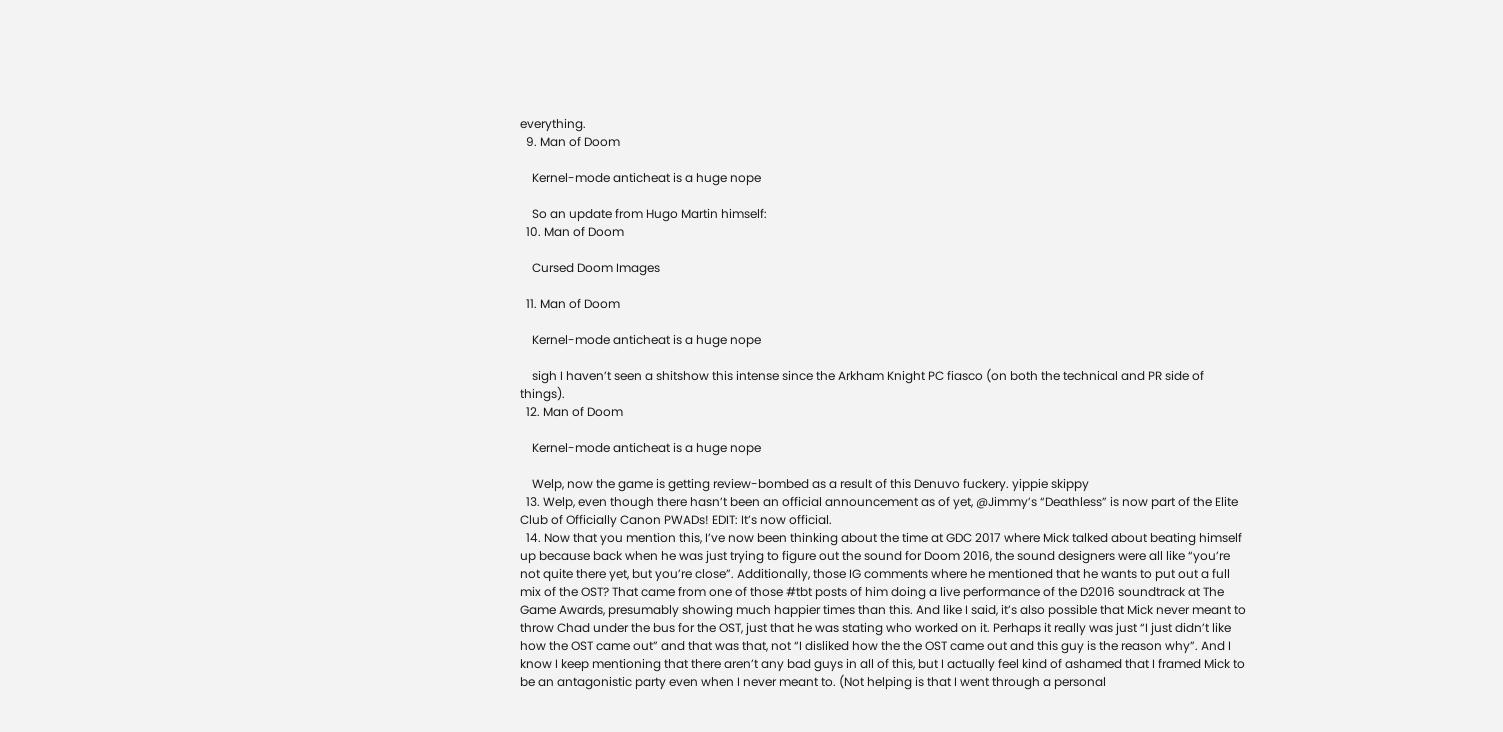everything.
  9. Man of Doom

    Kernel-mode anticheat is a huge nope

    So an update from Hugo Martin himself:
  10. Man of Doom

    Cursed Doom Images

  11. Man of Doom

    Kernel-mode anticheat is a huge nope

    sigh I haven’t seen a shitshow this intense since the Arkham Knight PC fiasco (on both the technical and PR side of things).
  12. Man of Doom

    Kernel-mode anticheat is a huge nope

    Welp, now the game is getting review-bombed as a result of this Denuvo fuckery. yippie skippy
  13. Welp, even though there hasn’t been an official announcement as of yet, @Jimmy’s “Deathless” is now part of the Elite Club of Officially Canon PWADs! EDIT: It’s now official.
  14. Now that you mention this, I’ve now been thinking about the time at GDC 2017 where Mick talked about beating himself up because back when he was just trying to figure out the sound for Doom 2016, the sound designers were all like “you’re not quite there yet, but you’re close”. Additionally, those IG comments where he mentioned that he wants to put out a full mix of the OST? That came from one of those #tbt posts of him doing a live performance of the D2016 soundtrack at The Game Awards, presumably showing much happier times than this. And like I said, it’s also possible that Mick never meant to throw Chad under the bus for the OST, just that he was stating who worked on it. Perhaps it really was just “I just didn’t like how the OST came out” and that was that, not “I disliked how the the OST came out and this guy is the reason why”. And I know I keep mentioning that there aren’t any bad guys in all of this, but I actually feel kind of ashamed that I framed Mick to be an antagonistic party even when I never meant to. (Not helping is that I went through a personal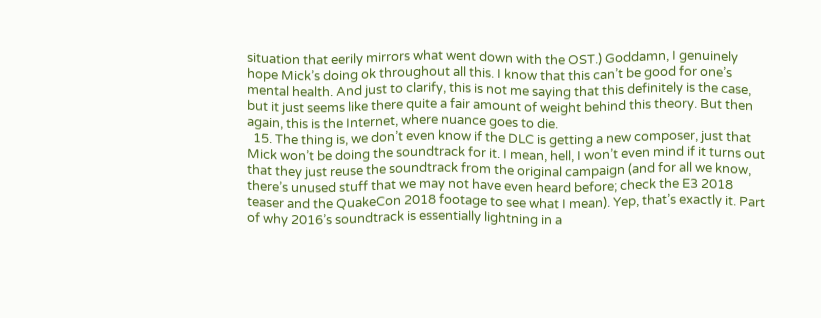situation that eerily mirrors what went down with the OST.) Goddamn, I genuinely hope Mick’s doing ok throughout all this. I know that this can’t be good for one’s mental health. And just to clarify, this is not me saying that this definitely is the case, but it just seems like there quite a fair amount of weight behind this theory. But then again, this is the Internet, where nuance goes to die.
  15. The thing is, we don’t even know if the DLC is getting a new composer, just that Mick won’t be doing the soundtrack for it. I mean, hell, I won’t even mind if it turns out that they just reuse the soundtrack from the original campaign (and for all we know, there’s unused stuff that we may not have even heard before; check the E3 2018 teaser and the QuakeCon 2018 footage to see what I mean). Yep, that’s exactly it. Part of why 2016’s soundtrack is essentially lightning in a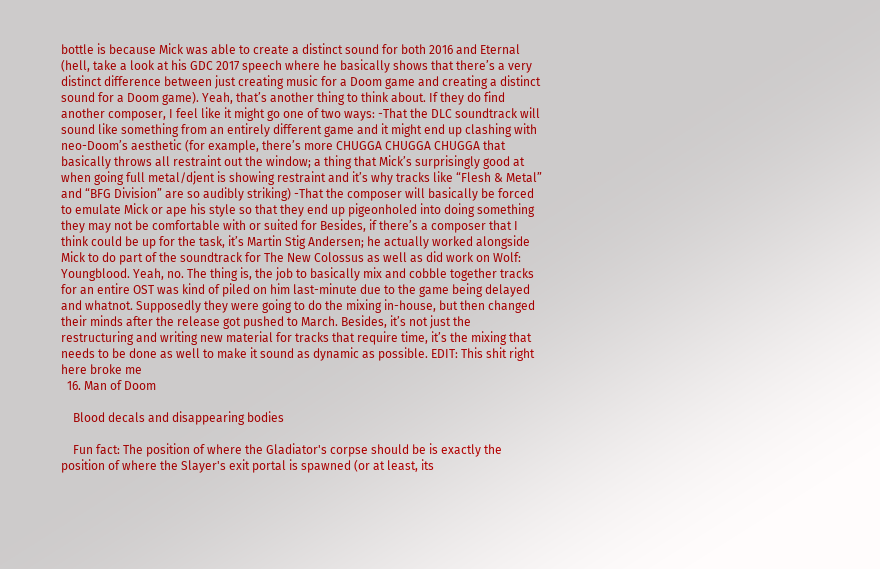bottle is because Mick was able to create a distinct sound for both 2016 and Eternal (hell, take a look at his GDC 2017 speech where he basically shows that there’s a very distinct difference between just creating music for a Doom game and creating a distinct sound for a Doom game). Yeah, that’s another thing to think about. If they do find another composer, I feel like it might go one of two ways: -That the DLC soundtrack will sound like something from an entirely different game and it might end up clashing with neo-Doom’s aesthetic (for example, there’s more CHUGGA CHUGGA CHUGGA that basically throws all restraint out the window; a thing that Mick’s surprisingly good at when going full metal/djent is showing restraint and it’s why tracks like “Flesh & Metal” and “BFG Division” are so audibly striking) -That the composer will basically be forced to emulate Mick or ape his style so that they end up pigeonholed into doing something they may not be comfortable with or suited for Besides, if there’s a composer that I think could be up for the task, it’s Martin Stig Andersen; he actually worked alongside Mick to do part of the soundtrack for The New Colossus as well as did work on Wolf: Youngblood. Yeah, no. The thing is, the job to basically mix and cobble together tracks for an entire OST was kind of piled on him last-minute due to the game being delayed and whatnot. Supposedly they were going to do the mixing in-house, but then changed their minds after the release got pushed to March. Besides, it’s not just the restructuring and writing new material for tracks that require time, it’s the mixing that needs to be done as well to make it sound as dynamic as possible. EDIT: This shit right here broke me
  16. Man of Doom

    Blood decals and disappearing bodies

    Fun fact: The position of where the Gladiator's corpse should be is exactly the position of where the Slayer's exit portal is spawned (or at least, its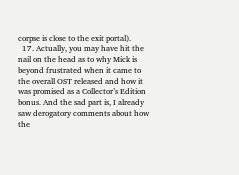corpse is close to the exit portal).
  17. Actually, you may have hit the nail on the head as to why Mick is beyond frustrated when it came to the overall OST released and how it was promised as a Collector’s Edition bonus. And the sad part is, I already saw derogatory comments about how the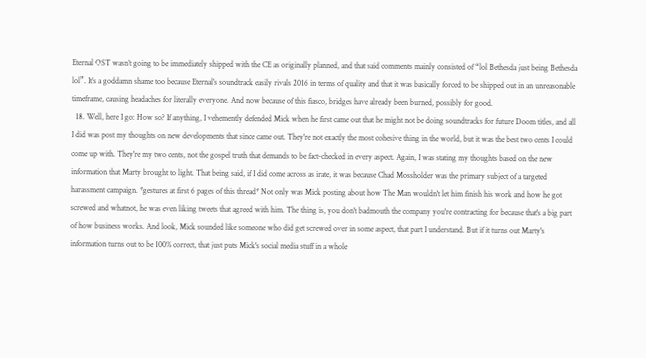Eternal OST wasn’t going to be immediately shipped with the CE as originally planned, and that said comments mainly consisted of “lol Bethesda just being Bethesda lol”. It’s a goddamn shame too because Eternal’s soundtrack easily rivals 2016 in terms of quality and that it was basically forced to be shipped out in an unreasonable timeframe, causing headaches for literally everyone. And now because of this fiasco, bridges have already been burned, possibly for good.
  18. Well, here I go: How so? If anything, I vehemently defended Mick when he first came out that he might not be doing soundtracks for future Doom titles, and all I did was post my thoughts on new developments that since came out. They're not exactly the most cohesive thing in the world, but it was the best two cents I could come up with. They're my two cents, not the gospel truth that demands to be fact-checked in every aspect. Again, I was stating my thoughts based on the new information that Marty brought to light. That being said, if I did come across as irate, it was because Chad Mossholder was the primary subject of a targeted harassment campaign. *gestures at first 6 pages of this thread* Not only was Mick posting about how The Man wouldn't let him finish his work and how he got screwed and whatnot, he was even liking tweets that agreed with him. The thing is, you don't badmouth the company you're contracting for because that's a big part of how business works. And look, Mick sounded like someone who did get screwed over in some aspect, that part I understand. But if it turns out Marty's information turns out to be 100% correct, that just puts Mick's social media stuff in a whole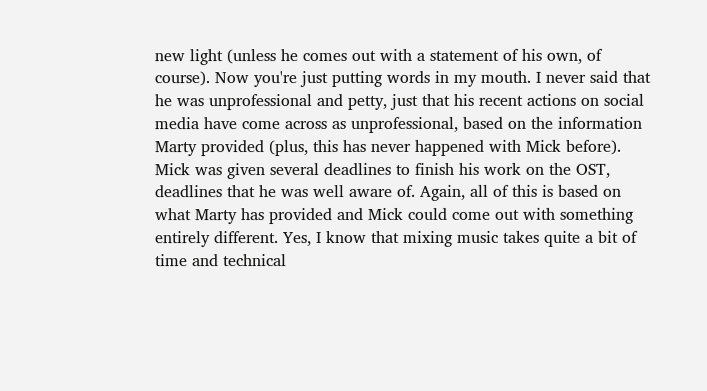new light (unless he comes out with a statement of his own, of course). Now you're just putting words in my mouth. I never said that he was unprofessional and petty, just that his recent actions on social media have come across as unprofessional, based on the information Marty provided (plus, this has never happened with Mick before). Mick was given several deadlines to finish his work on the OST, deadlines that he was well aware of. Again, all of this is based on what Marty has provided and Mick could come out with something entirely different. Yes, I know that mixing music takes quite a bit of time and technical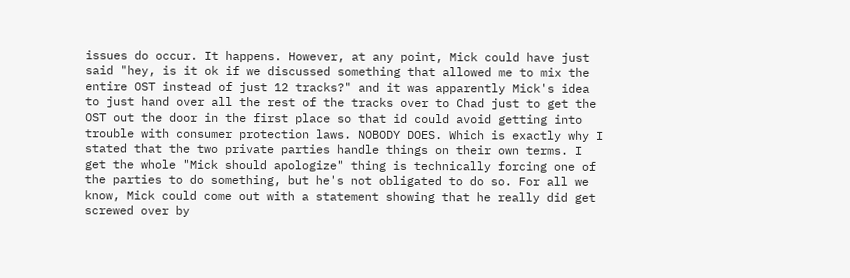issues do occur. It happens. However, at any point, Mick could have just said "hey, is it ok if we discussed something that allowed me to mix the entire OST instead of just 12 tracks?" and it was apparently Mick's idea to just hand over all the rest of the tracks over to Chad just to get the OST out the door in the first place so that id could avoid getting into trouble with consumer protection laws. NOBODY DOES. Which is exactly why I stated that the two private parties handle things on their own terms. I get the whole "Mick should apologize" thing is technically forcing one of the parties to do something, but he's not obligated to do so. For all we know, Mick could come out with a statement showing that he really did get screwed over by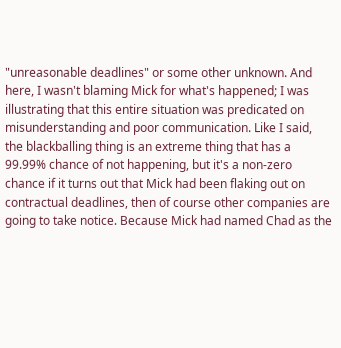"unreasonable deadlines" or some other unknown. And here, I wasn't blaming Mick for what's happened; I was illustrating that this entire situation was predicated on misunderstanding and poor communication. Like I said, the blackballing thing is an extreme thing that has a 99.99% chance of not happening, but it's a non-zero chance if it turns out that Mick had been flaking out on contractual deadlines, then of course other companies are going to take notice. Because Mick had named Chad as the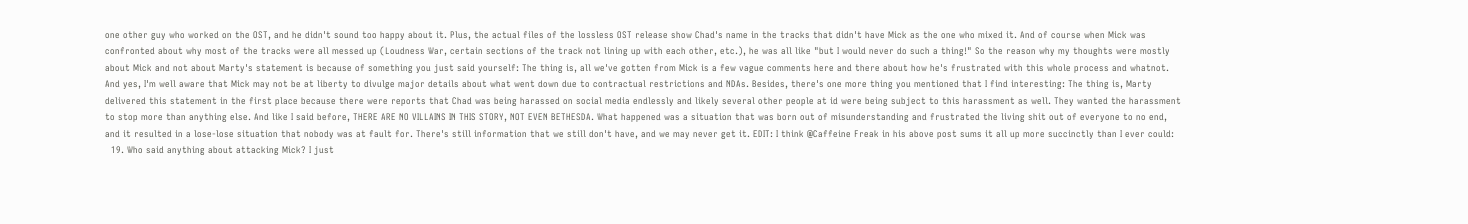one other guy who worked on the OST, and he didn't sound too happy about it. Plus, the actual files of the lossless OST release show Chad's name in the tracks that didn't have Mick as the one who mixed it. And of course when Mick was confronted about why most of the tracks were all messed up (Loudness War, certain sections of the track not lining up with each other, etc.), he was all like "but I would never do such a thing!" So the reason why my thoughts were mostly about Mick and not about Marty's statement is because of something you just said yourself: The thing is, all we've gotten from Mick is a few vague comments here and there about how he's frustrated with this whole process and whatnot. And yes, I'm well aware that Mick may not be at liberty to divulge major details about what went down due to contractual restrictions and NDAs. Besides, there's one more thing you mentioned that I find interesting: The thing is, Marty delivered this statement in the first place because there were reports that Chad was being harassed on social media endlessly and likely several other people at id were being subject to this harassment as well. They wanted the harassment to stop more than anything else. And like I said before, THERE ARE NO VILLAINS IN THIS STORY, NOT EVEN BETHESDA. What happened was a situation that was born out of misunderstanding and frustrated the living shit out of everyone to no end, and it resulted in a lose-lose situation that nobody was at fault for. There's still information that we still don't have, and we may never get it. EDIT: I think @Caffeine Freak in his above post sums it all up more succinctly than I ever could:
  19. Who said anything about attacking Mick? I just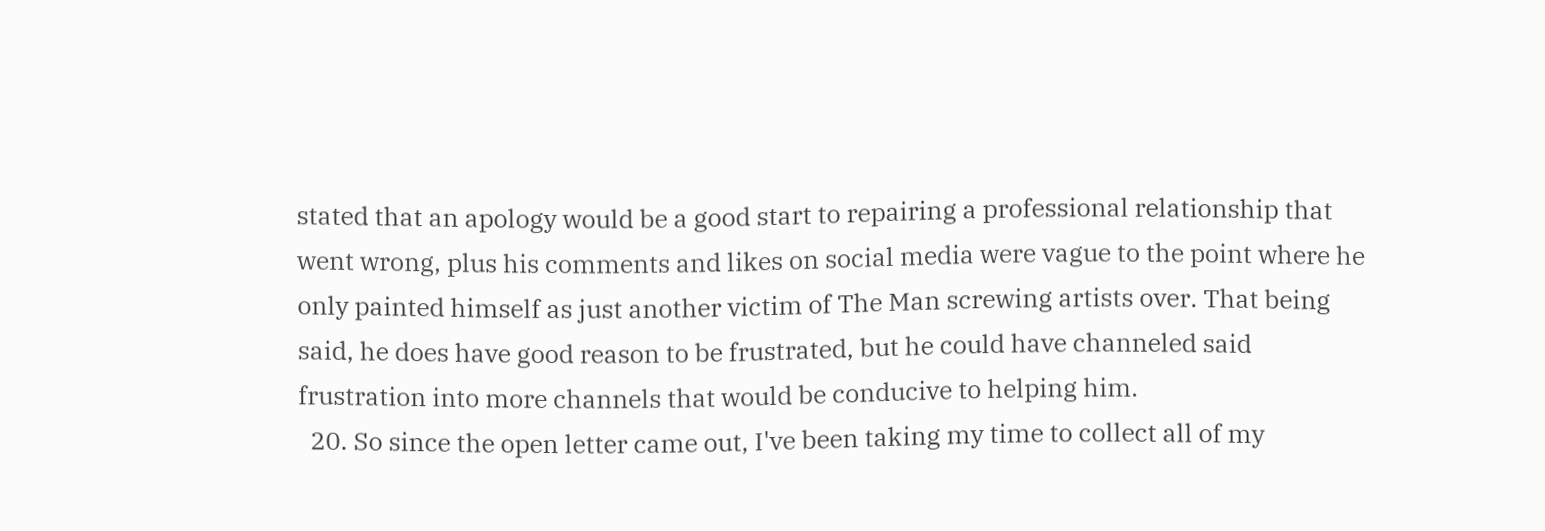stated that an apology would be a good start to repairing a professional relationship that went wrong, plus his comments and likes on social media were vague to the point where he only painted himself as just another victim of The Man screwing artists over. That being said, he does have good reason to be frustrated, but he could have channeled said frustration into more channels that would be conducive to helping him.
  20. So since the open letter came out, I've been taking my time to collect all of my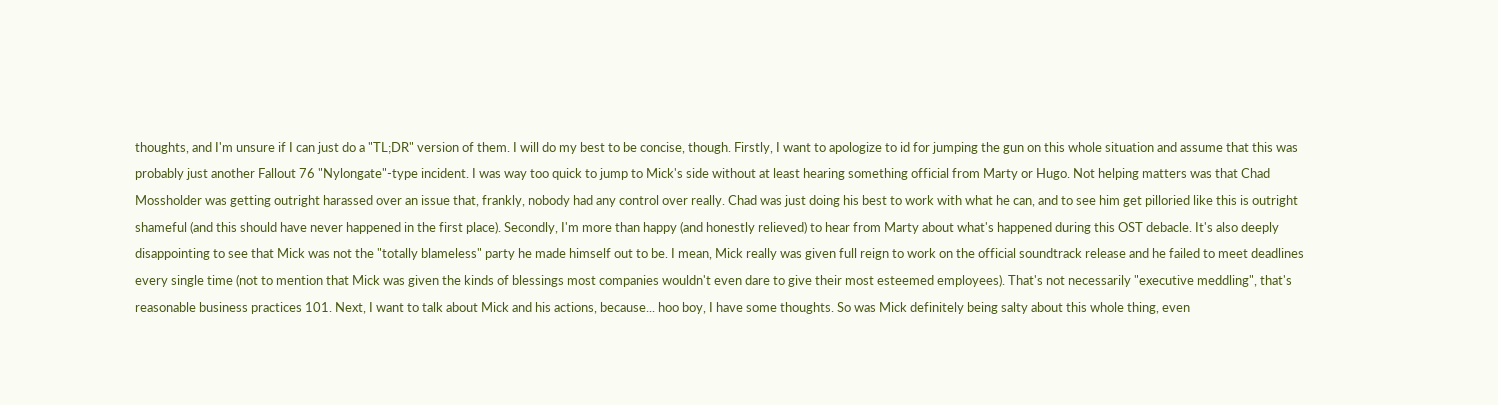thoughts, and I'm unsure if I can just do a "TL;DR" version of them. I will do my best to be concise, though. Firstly, I want to apologize to id for jumping the gun on this whole situation and assume that this was probably just another Fallout 76 "Nylongate"-type incident. I was way too quick to jump to Mick's side without at least hearing something official from Marty or Hugo. Not helping matters was that Chad Mossholder was getting outright harassed over an issue that, frankly, nobody had any control over really. Chad was just doing his best to work with what he can, and to see him get pilloried like this is outright shameful (and this should have never happened in the first place). Secondly, I'm more than happy (and honestly relieved) to hear from Marty about what's happened during this OST debacle. It's also deeply disappointing to see that Mick was not the "totally blameless" party he made himself out to be. I mean, Mick really was given full reign to work on the official soundtrack release and he failed to meet deadlines every single time (not to mention that Mick was given the kinds of blessings most companies wouldn't even dare to give their most esteemed employees). That's not necessarily "executive meddling", that's reasonable business practices 101. Next, I want to talk about Mick and his actions, because... hoo boy, I have some thoughts. So was Mick definitely being salty about this whole thing, even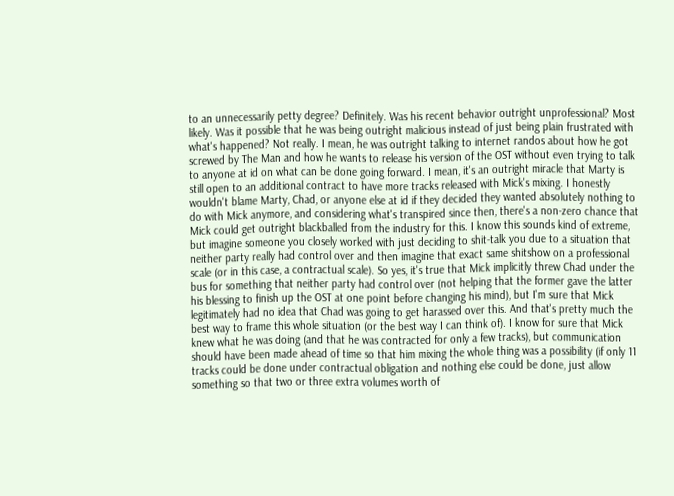to an unnecessarily petty degree? Definitely. Was his recent behavior outright unprofessional? Most likely. Was it possible that he was being outright malicious instead of just being plain frustrated with what's happened? Not really. I mean, he was outright talking to internet randos about how he got screwed by The Man and how he wants to release his version of the OST without even trying to talk to anyone at id on what can be done going forward. I mean, it's an outright miracle that Marty is still open to an additional contract to have more tracks released with Mick's mixing. I honestly wouldn't blame Marty, Chad, or anyone else at id if they decided they wanted absolutely nothing to do with Mick anymore, and considering what's transpired since then, there's a non-zero chance that Mick could get outright blackballed from the industry for this. I know this sounds kind of extreme, but imagine someone you closely worked with just deciding to shit-talk you due to a situation that neither party really had control over and then imagine that exact same shitshow on a professional scale (or in this case, a contractual scale). So yes, it's true that Mick implicitly threw Chad under the bus for something that neither party had control over (not helping that the former gave the latter his blessing to finish up the OST at one point before changing his mind), but I'm sure that Mick legitimately had no idea that Chad was going to get harassed over this. And that's pretty much the best way to frame this whole situation (or the best way I can think of). I know for sure that Mick knew what he was doing (and that he was contracted for only a few tracks), but communication should have been made ahead of time so that him mixing the whole thing was a possibility (if only 11 tracks could be done under contractual obligation and nothing else could be done, just allow something so that two or three extra volumes worth of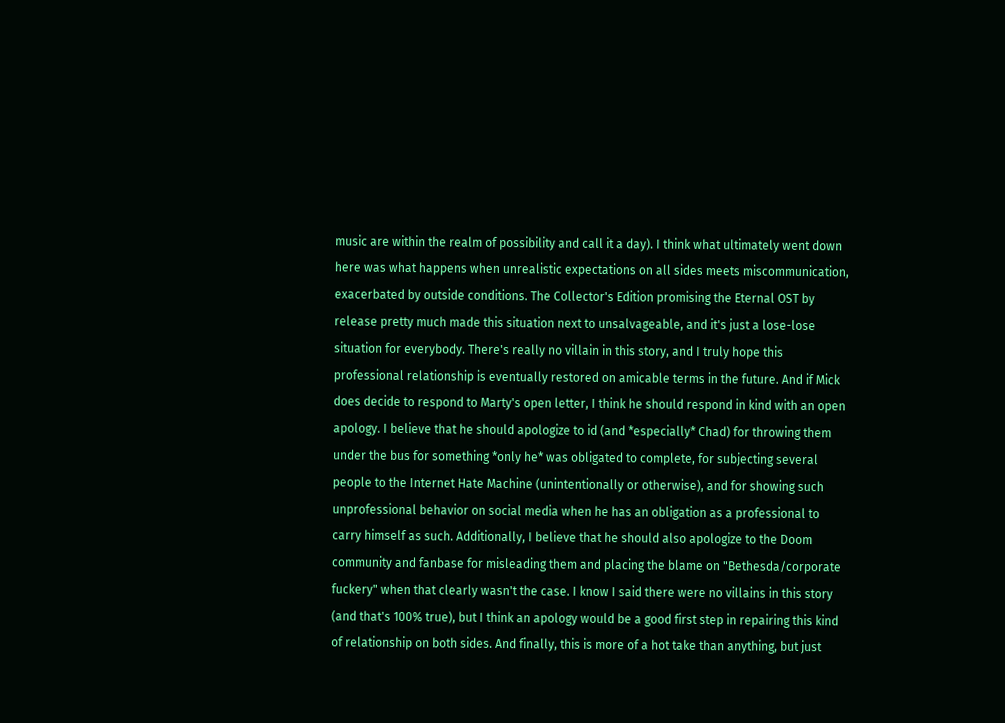music are within the realm of possibility and call it a day). I think what ultimately went down here was what happens when unrealistic expectations on all sides meets miscommunication, exacerbated by outside conditions. The Collector's Edition promising the Eternal OST by release pretty much made this situation next to unsalvageable, and it's just a lose-lose situation for everybody. There's really no villain in this story, and I truly hope this professional relationship is eventually restored on amicable terms in the future. And if Mick does decide to respond to Marty's open letter, I think he should respond in kind with an open apology. I believe that he should apologize to id (and *especially* Chad) for throwing them under the bus for something *only he* was obligated to complete, for subjecting several people to the Internet Hate Machine (unintentionally or otherwise), and for showing such unprofessional behavior on social media when he has an obligation as a professional to carry himself as such. Additionally, I believe that he should also apologize to the Doom community and fanbase for misleading them and placing the blame on "Bethesda/corporate fuckery" when that clearly wasn't the case. I know I said there were no villains in this story (and that's 100% true), but I think an apology would be a good first step in repairing this kind of relationship on both sides. And finally, this is more of a hot take than anything, but just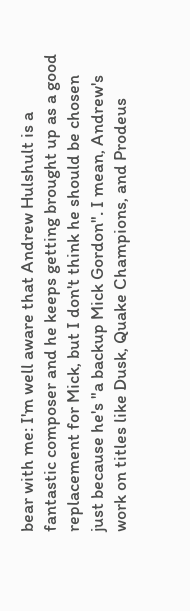bear with me: I'm well aware that Andrew Hulshult is a fantastic composer and he keeps getting brought up as a good replacement for Mick, but I don't think he should be chosen just because he's "a backup Mick Gordon". I mean, Andrew's work on titles like Dusk, Quake Champions, and Prodeus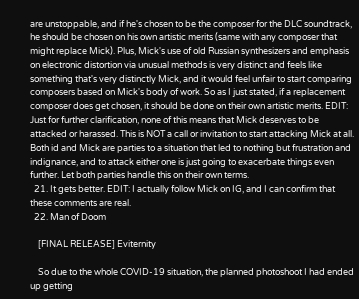are unstoppable, and if he's chosen to be the composer for the DLC soundtrack, he should be chosen on his own artistic merits (same with any composer that might replace Mick). Plus, Mick's use of old Russian synthesizers and emphasis on electronic distortion via unusual methods is very distinct and feels like something that's very distinctly Mick, and it would feel unfair to start comparing composers based on Mick's body of work. So as I just stated, if a replacement composer does get chosen, it should be done on their own artistic merits. EDIT: Just for further clarification, none of this means that Mick deserves to be attacked or harassed. This is NOT a call or invitation to start attacking Mick at all. Both id and Mick are parties to a situation that led to nothing but frustration and indignance, and to attack either one is just going to exacerbate things even further. Let both parties handle this on their own terms.
  21. It gets better. EDIT: I actually follow Mick on IG, and I can confirm that these comments are real.
  22. Man of Doom

    [FINAL RELEASE] Eviternity

    So due to the whole COVID-19 situation, the planned photoshoot I had ended up getting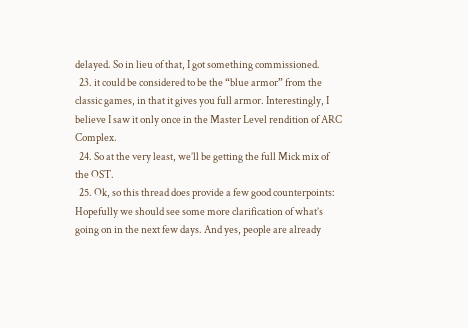delayed. So in lieu of that, I got something commissioned.
  23. it could be considered to be the “blue armor” from the classic games, in that it gives you full armor. Interestingly, I believe I saw it only once in the Master Level rendition of ARC Complex.
  24. So at the very least, we’ll be getting the full Mick mix of the OST.
  25. Ok, so this thread does provide a few good counterpoints: Hopefully we should see some more clarification of what’s going on in the next few days. And yes, people are already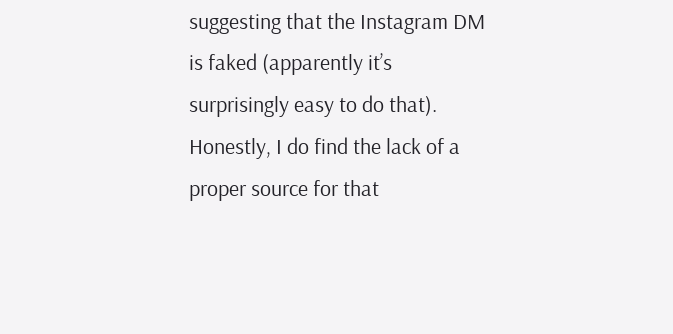suggesting that the Instagram DM is faked (apparently it’s surprisingly easy to do that). Honestly, I do find the lack of a proper source for that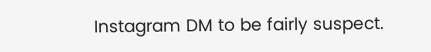Instagram DM to be fairly suspect.